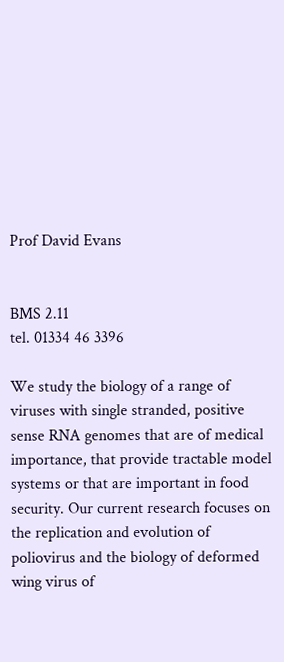Prof David Evans


BMS 2.11
tel. 01334 46 3396

We study the biology of a range of viruses with single stranded, positive sense RNA genomes that are of medical importance, that provide tractable model systems or that are important in food security. Our current research focuses on the replication and evolution of poliovirus and the biology of deformed wing virus of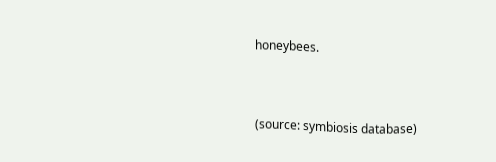honeybees.



(source: symbiosis database)